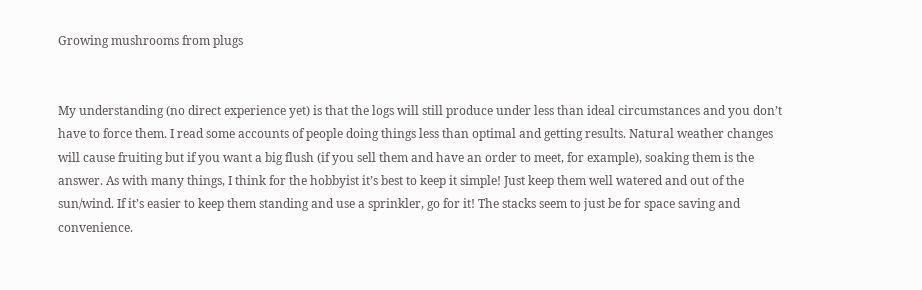Growing mushrooms from plugs


My understanding (no direct experience yet) is that the logs will still produce under less than ideal circumstances and you don’t have to force them. I read some accounts of people doing things less than optimal and getting results. Natural weather changes will cause fruiting but if you want a big flush (if you sell them and have an order to meet, for example), soaking them is the answer. As with many things, I think for the hobbyist it’s best to keep it simple! Just keep them well watered and out of the sun/wind. If it’s easier to keep them standing and use a sprinkler, go for it! The stacks seem to just be for space saving and convenience.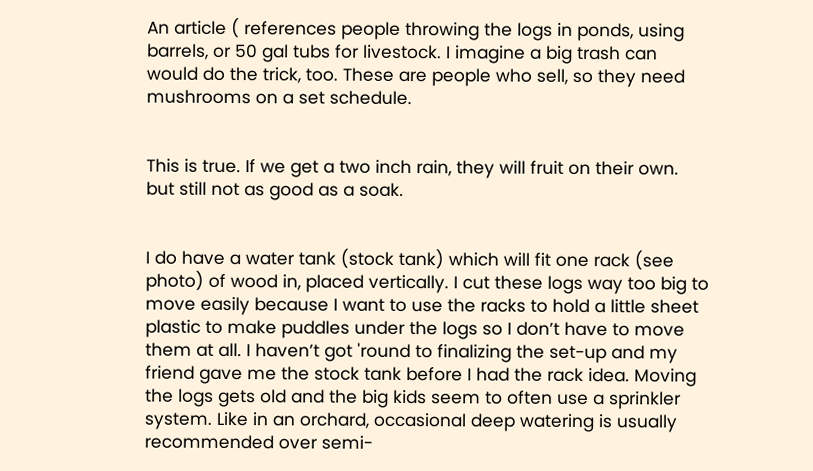An article ( references people throwing the logs in ponds, using barrels, or 50 gal tubs for livestock. I imagine a big trash can would do the trick, too. These are people who sell, so they need mushrooms on a set schedule.


This is true. If we get a two inch rain, they will fruit on their own. but still not as good as a soak.


I do have a water tank (stock tank) which will fit one rack (see photo) of wood in, placed vertically. I cut these logs way too big to move easily because I want to use the racks to hold a little sheet plastic to make puddles under the logs so I don’t have to move them at all. I haven’t got 'round to finalizing the set-up and my friend gave me the stock tank before I had the rack idea. Moving the logs gets old and the big kids seem to often use a sprinkler system. Like in an orchard, occasional deep watering is usually recommended over semi-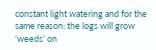constant light watering and for the same reason: the logs will grow ‘weeds’ on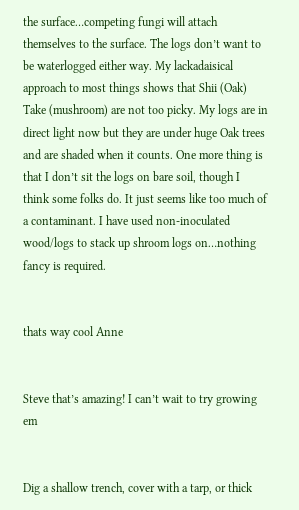the surface…competing fungi will attach themselves to the surface. The logs don’t want to be waterlogged either way. My lackadaisical approach to most things shows that Shii (Oak) Take (mushroom) are not too picky. My logs are in direct light now but they are under huge Oak trees and are shaded when it counts. One more thing is that I don’t sit the logs on bare soil, though I think some folks do. It just seems like too much of a contaminant. I have used non-inoculated wood/logs to stack up shroom logs on…nothing fancy is required.


thats way cool Anne


Steve that’s amazing! I can’t wait to try growing em


Dig a shallow trench, cover with a tarp, or thick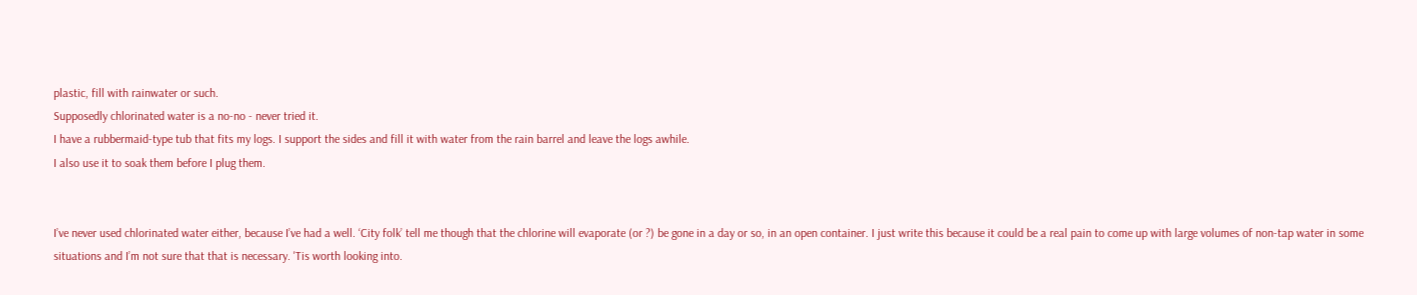plastic, fill with rainwater or such.
Supposedly chlorinated water is a no-no - never tried it.
I have a rubbermaid-type tub that fits my logs. I support the sides and fill it with water from the rain barrel and leave the logs awhile.
I also use it to soak them before I plug them.


I’ve never used chlorinated water either, because I’ve had a well. ‘City folk’ tell me though that the chlorine will evaporate (or ?) be gone in a day or so, in an open container. I just write this because it could be a real pain to come up with large volumes of non-tap water in some situations and I’m not sure that that is necessary. 'Tis worth looking into.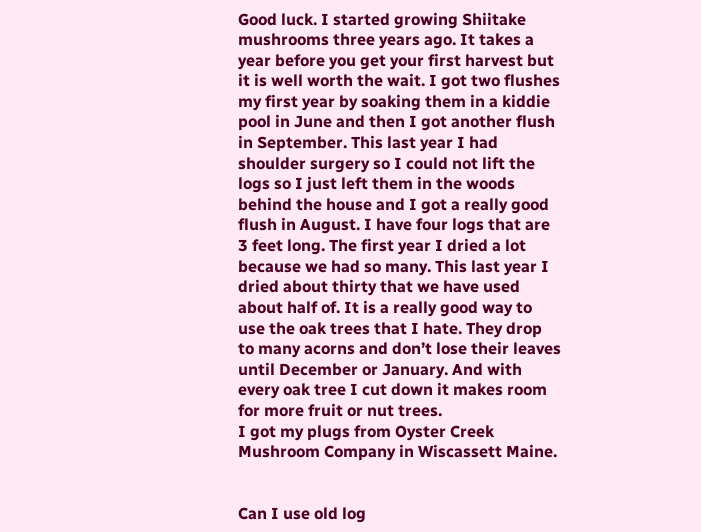Good luck. I started growing Shiitake mushrooms three years ago. It takes a year before you get your first harvest but it is well worth the wait. I got two flushes my first year by soaking them in a kiddie pool in June and then I got another flush in September. This last year I had shoulder surgery so I could not lift the logs so I just left them in the woods behind the house and I got a really good flush in August. I have four logs that are 3 feet long. The first year I dried a lot because we had so many. This last year I dried about thirty that we have used about half of. It is a really good way to use the oak trees that I hate. They drop to many acorns and don’t lose their leaves until December or January. And with every oak tree I cut down it makes room for more fruit or nut trees.
I got my plugs from Oyster Creek Mushroom Company in Wiscassett Maine.


Can I use old log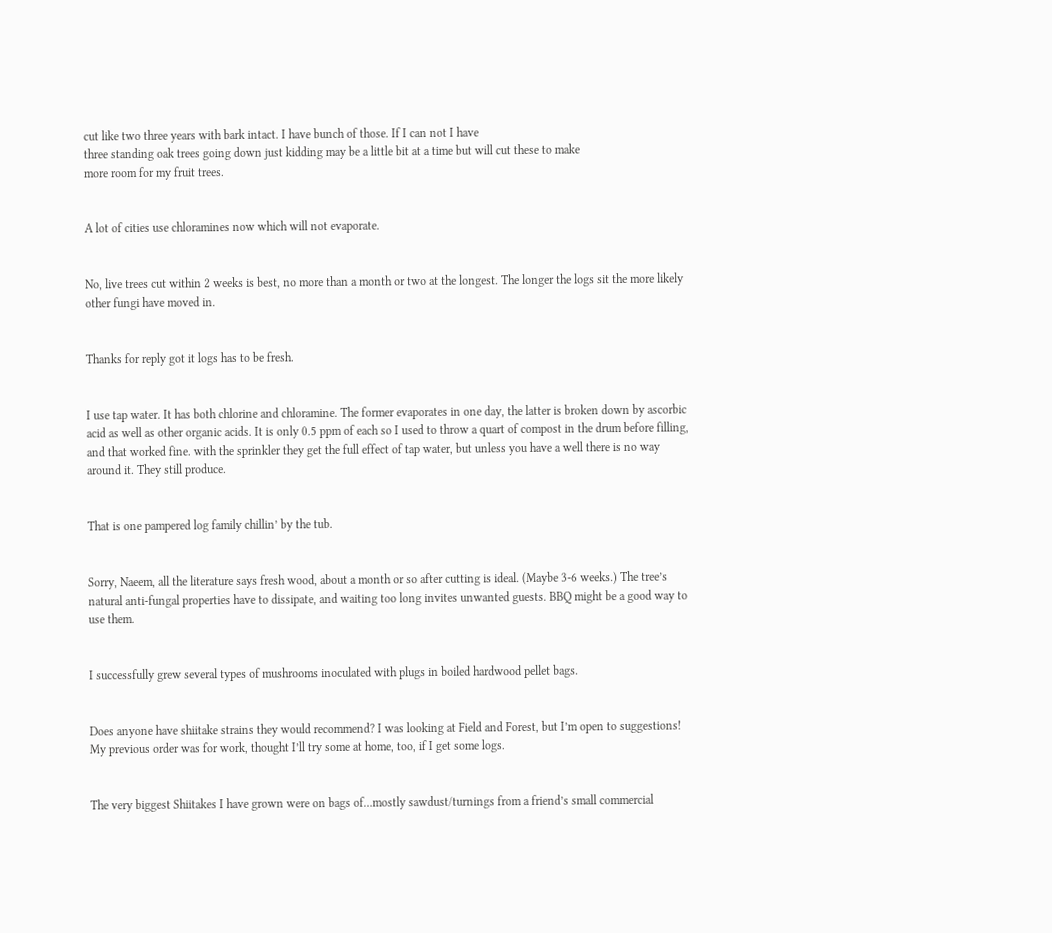cut like two three years with bark intact. I have bunch of those. If I can not I have
three standing oak trees going down just kidding may be a little bit at a time but will cut these to make
more room for my fruit trees.


A lot of cities use chloramines now which will not evaporate.


No, live trees cut within 2 weeks is best, no more than a month or two at the longest. The longer the logs sit the more likely other fungi have moved in.


Thanks for reply got it logs has to be fresh.


I use tap water. It has both chlorine and chloramine. The former evaporates in one day, the latter is broken down by ascorbic acid as well as other organic acids. It is only 0.5 ppm of each so I used to throw a quart of compost in the drum before filling, and that worked fine. with the sprinkler they get the full effect of tap water, but unless you have a well there is no way around it. They still produce.


That is one pampered log family chillin’ by the tub.


Sorry, Naeem, all the literature says fresh wood, about a month or so after cutting is ideal. (Maybe 3-6 weeks.) The tree’s natural anti-fungal properties have to dissipate, and waiting too long invites unwanted guests. BBQ might be a good way to use them.


I successfully grew several types of mushrooms inoculated with plugs in boiled hardwood pellet bags.


Does anyone have shiitake strains they would recommend? I was looking at Field and Forest, but I’m open to suggestions! My previous order was for work, thought I’ll try some at home, too, if I get some logs.


The very biggest Shiitakes I have grown were on bags of…mostly sawdust/turnings from a friend’s small commercial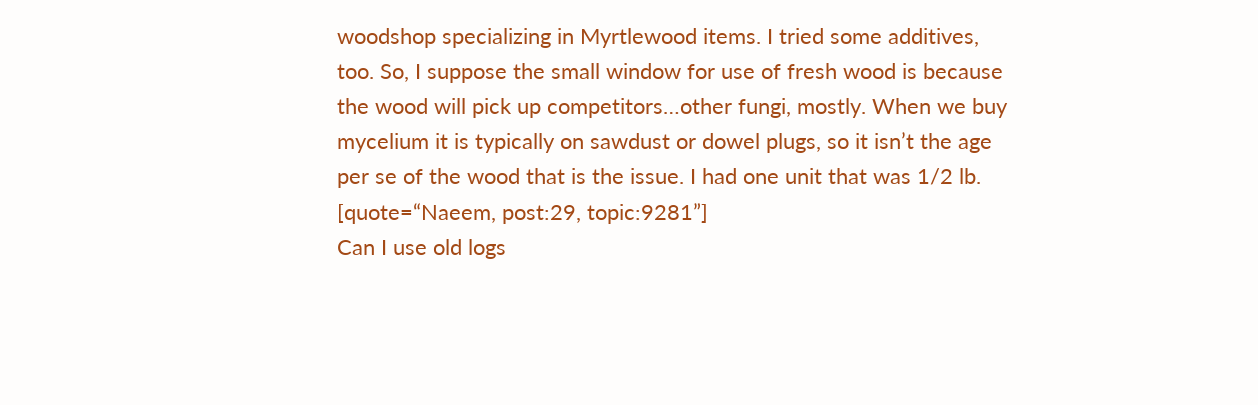woodshop specializing in Myrtlewood items. I tried some additives, too. So, I suppose the small window for use of fresh wood is because the wood will pick up competitors…other fungi, mostly. When we buy mycelium it is typically on sawdust or dowel plugs, so it isn’t the age per se of the wood that is the issue. I had one unit that was 1/2 lb. [quote=“Naeem, post:29, topic:9281”]
Can I use old logs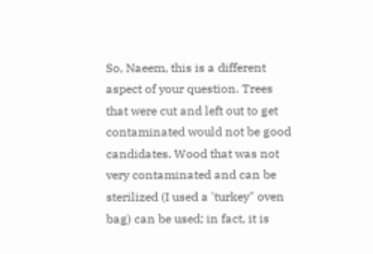So, Naeem, this is a different aspect of your question. Trees that were cut and left out to get contaminated would not be good candidates. Wood that was not very contaminated and can be sterilized (I used a 'turkey" oven bag) can be used; in fact, it is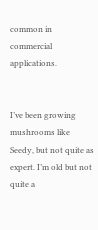common in commercial applications.


I’ve been growing mushrooms like Seedy, but not quite as expert. I’m old but not quite a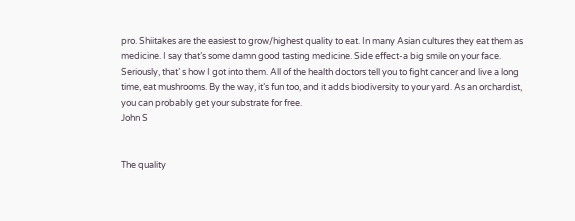pro. Shiitakes are the easiest to grow/highest quality to eat. In many Asian cultures they eat them as medicine. I say that’s some damn good tasting medicine. Side effect-a big smile on your face. Seriously, that’ s how I got into them. All of the health doctors tell you to fight cancer and live a long time, eat mushrooms. By the way, it’s fun too, and it adds biodiversity to your yard. As an orchardist, you can probably get your substrate for free.
John S


The quality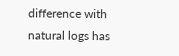difference with natural logs has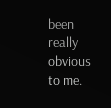been really obvious to me.